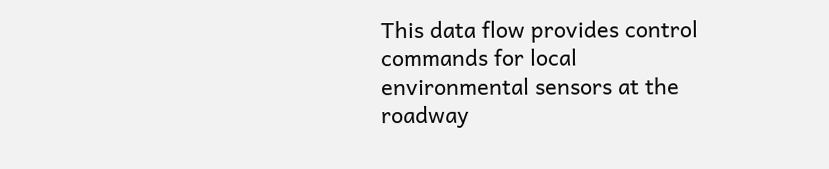This data flow provides control commands for local environmental sensors at the roadway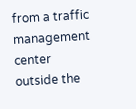from a traffic management center outside the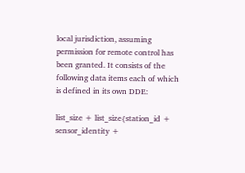local jurisdiction, assuming permission for remote control has been granted. It consists of the following data items each of which is defined in its own DDE:

list_size + list_size{station_id + sensor_identity +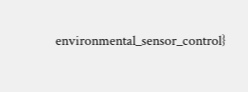environmental_sensor_control}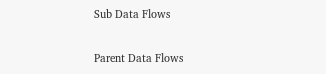Sub Data Flows

Parent Data Flows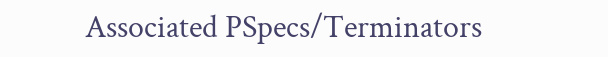Associated PSpecs/Terminators